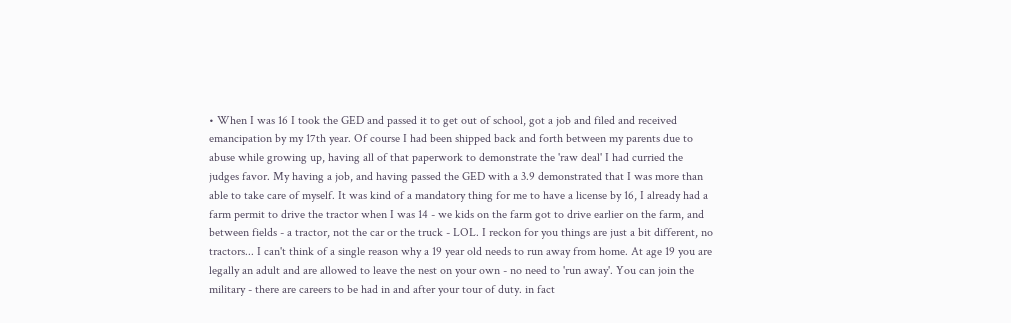• When I was 16 I took the GED and passed it to get out of school, got a job and filed and received emancipation by my 17th year. Of course I had been shipped back and forth between my parents due to abuse while growing up, having all of that paperwork to demonstrate the 'raw deal' I had curried the judges favor. My having a job, and having passed the GED with a 3.9 demonstrated that I was more than able to take care of myself. It was kind of a mandatory thing for me to have a license by 16, I already had a farm permit to drive the tractor when I was 14 - we kids on the farm got to drive earlier on the farm, and between fields - a tractor, not the car or the truck - LOL. I reckon for you things are just a bit different, no tractors... I can't think of a single reason why a 19 year old needs to run away from home. At age 19 you are legally an adult and are allowed to leave the nest on your own - no need to 'run away'. You can join the military - there are careers to be had in and after your tour of duty. in fact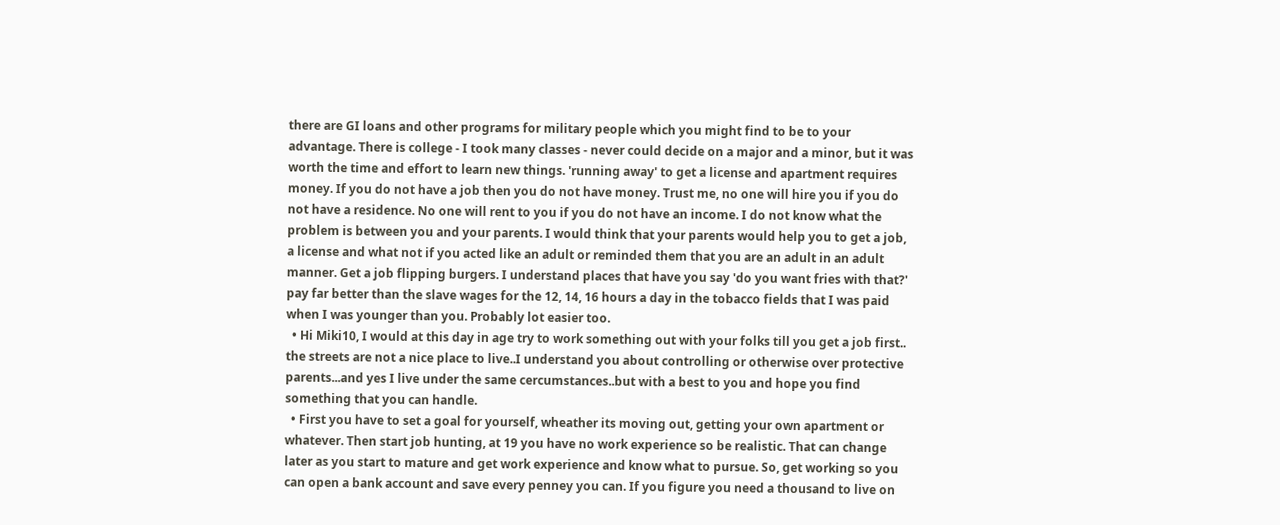there are GI loans and other programs for military people which you might find to be to your advantage. There is college - I took many classes - never could decide on a major and a minor, but it was worth the time and effort to learn new things. 'running away' to get a license and apartment requires money. If you do not have a job then you do not have money. Trust me, no one will hire you if you do not have a residence. No one will rent to you if you do not have an income. I do not know what the problem is between you and your parents. I would think that your parents would help you to get a job, a license and what not if you acted like an adult or reminded them that you are an adult in an adult manner. Get a job flipping burgers. I understand places that have you say 'do you want fries with that?' pay far better than the slave wages for the 12, 14, 16 hours a day in the tobacco fields that I was paid when I was younger than you. Probably lot easier too.
  • Hi Miki10, I would at this day in age try to work something out with your folks till you get a job first.. the streets are not a nice place to live..I understand you about controlling or otherwise over protective parents...and yes I live under the same cercumstances..but with a best to you and hope you find something that you can handle.
  • First you have to set a goal for yourself, wheather its moving out, getting your own apartment or whatever. Then start job hunting, at 19 you have no work experience so be realistic. That can change later as you start to mature and get work experience and know what to pursue. So, get working so you can open a bank account and save every penney you can. If you figure you need a thousand to live on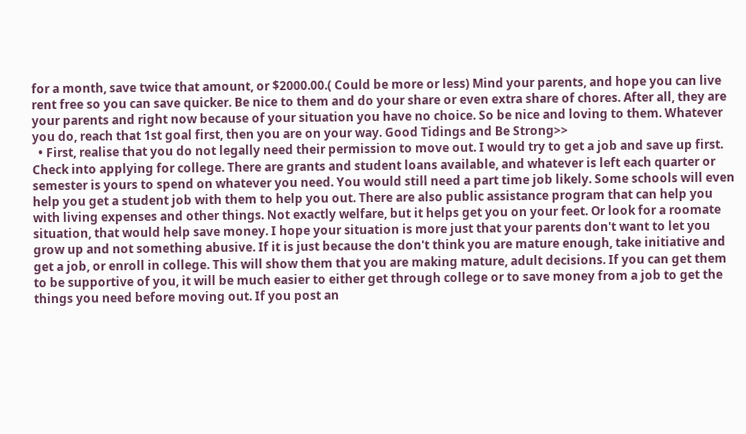for a month, save twice that amount, or $2000.00.( Could be more or less) Mind your parents, and hope you can live rent free so you can save quicker. Be nice to them and do your share or even extra share of chores. After all, they are your parents and right now because of your situation you have no choice. So be nice and loving to them. Whatever you do, reach that 1st goal first, then you are on your way. Good Tidings and Be Strong>>
  • First, realise that you do not legally need their permission to move out. I would try to get a job and save up first. Check into applying for college. There are grants and student loans available, and whatever is left each quarter or semester is yours to spend on whatever you need. You would still need a part time job likely. Some schools will even help you get a student job with them to help you out. There are also public assistance program that can help you with living expenses and other things. Not exactly welfare, but it helps get you on your feet. Or look for a roomate situation, that would help save money. I hope your situation is more just that your parents don't want to let you grow up and not something abusive. If it is just because the don't think you are mature enough, take initiative and get a job, or enroll in college. This will show them that you are making mature, adult decisions. If you can get them to be supportive of you, it will be much easier to either get through college or to save money from a job to get the things you need before moving out. If you post an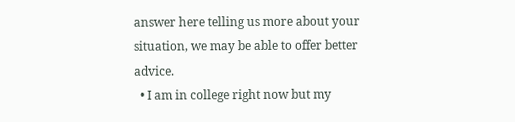answer here telling us more about your situation, we may be able to offer better advice.
  • I am in college right now but my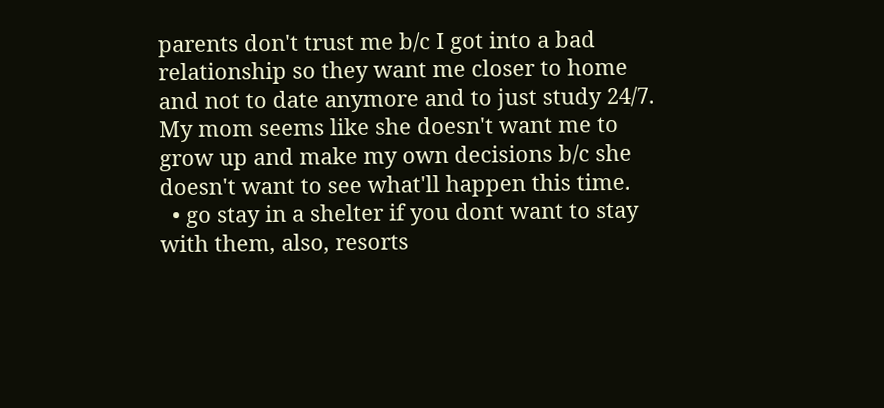parents don't trust me b/c I got into a bad relationship so they want me closer to home and not to date anymore and to just study 24/7. My mom seems like she doesn't want me to grow up and make my own decisions b/c she doesn't want to see what'll happen this time.
  • go stay in a shelter if you dont want to stay with them, also, resorts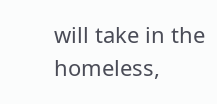will take in the homeless,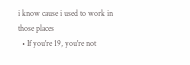i know cause i used to work in those places
  • If you're 19, you're not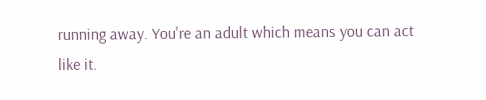running away. You're an adult which means you can act like it.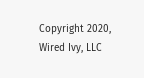Copyright 2020, Wired Ivy, LLC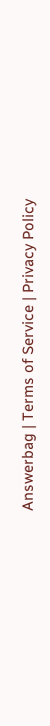Answerbag | Terms of Service | Privacy Policy